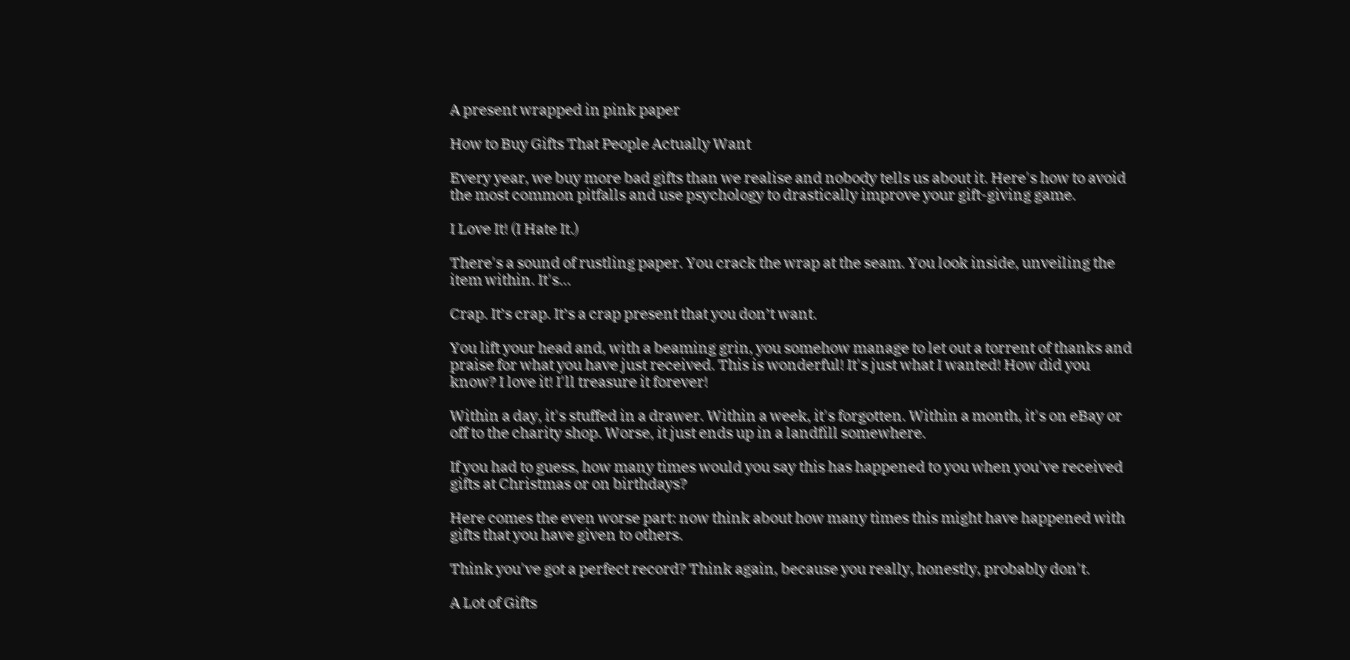A present wrapped in pink paper

How to Buy Gifts That People Actually Want

Every year, we buy more bad gifts than we realise and nobody tells us about it. Here's how to avoid the most common pitfalls and use psychology to drastically improve your gift-giving game.

I Love It! (I Hate It.)

There's a sound of rustling paper. You crack the wrap at the seam. You look inside, unveiling the item within. It's...

Crap. It’s crap. It’s a crap present that you don’t want.

You lift your head and, with a beaming grin, you somehow manage to let out a torrent of thanks and praise for what you have just received. This is wonderful! It's just what I wanted! How did you know? I love it! I'll treasure it forever!

Within a day, it's stuffed in a drawer. Within a week, it's forgotten. Within a month, it's on eBay or off to the charity shop. Worse, it just ends up in a landfill somewhere.

If you had to guess, how many times would you say this has happened to you when you've received gifts at Christmas or on birthdays?

Here comes the even worse part: now think about how many times this might have happened with gifts that you have given to others.

Think you've got a perfect record? Think again, because you really, honestly, probably don't.

A Lot of Gifts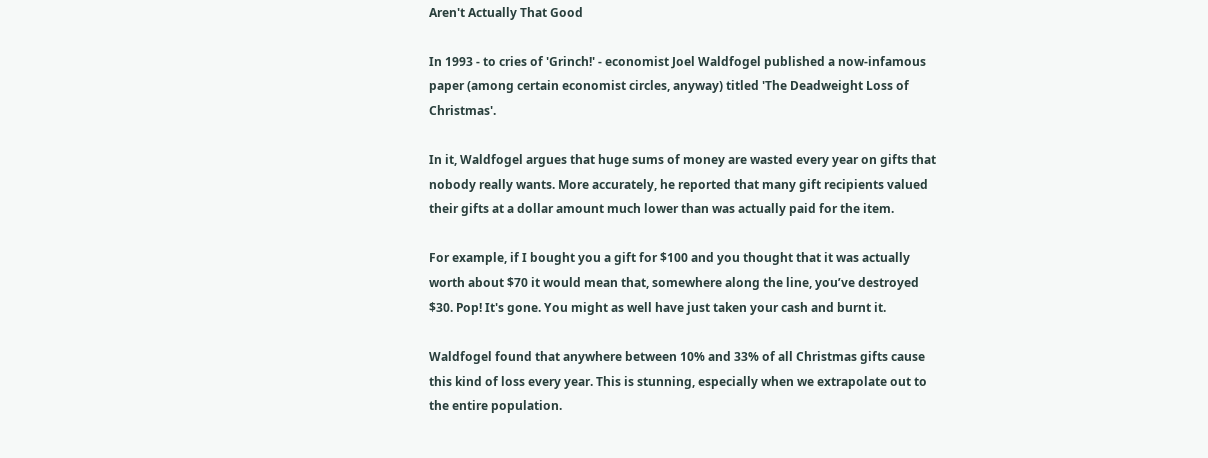Aren't Actually That Good

In 1993 - to cries of 'Grinch!' - economist Joel Waldfogel published a now-infamous paper (among certain economist circles, anyway) titled 'The Deadweight Loss of Christmas'.

In it, Waldfogel argues that huge sums of money are wasted every year on gifts that nobody really wants. More accurately, he reported that many gift recipients valued their gifts at a dollar amount much lower than was actually paid for the item.

For example, if I bought you a gift for $100 and you thought that it was actually worth about $70 it would mean that, somewhere along the line, you’ve destroyed $30. Pop! It's gone. You might as well have just taken your cash and burnt it.

Waldfogel found that anywhere between 10% and 33% of all Christmas gifts cause this kind of loss every year. This is stunning, especially when we extrapolate out to the entire population.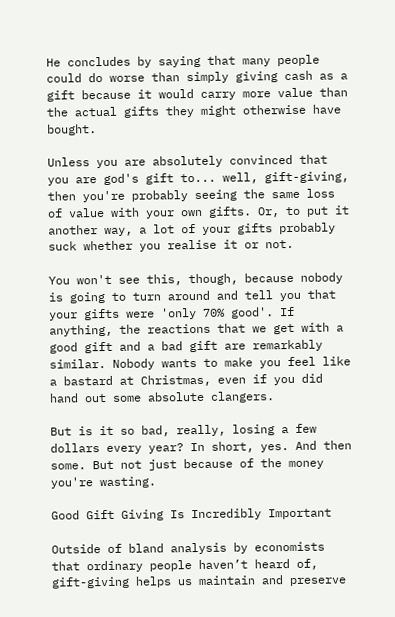He concludes by saying that many people could do worse than simply giving cash as a gift because it would carry more value than the actual gifts they might otherwise have bought.

Unless you are absolutely convinced that you are god's gift to... well, gift-giving, then you're probably seeing the same loss of value with your own gifts. Or, to put it another way, a lot of your gifts probably suck whether you realise it or not.

You won't see this, though, because nobody is going to turn around and tell you that your gifts were 'only 70% good'. If anything, the reactions that we get with a good gift and a bad gift are remarkably similar. Nobody wants to make you feel like a bastard at Christmas, even if you did hand out some absolute clangers.

But is it so bad, really, losing a few dollars every year? In short, yes. And then some. But not just because of the money you're wasting.

Good Gift Giving Is Incredibly Important

Outside of bland analysis by economists that ordinary people haven’t heard of, gift-giving helps us maintain and preserve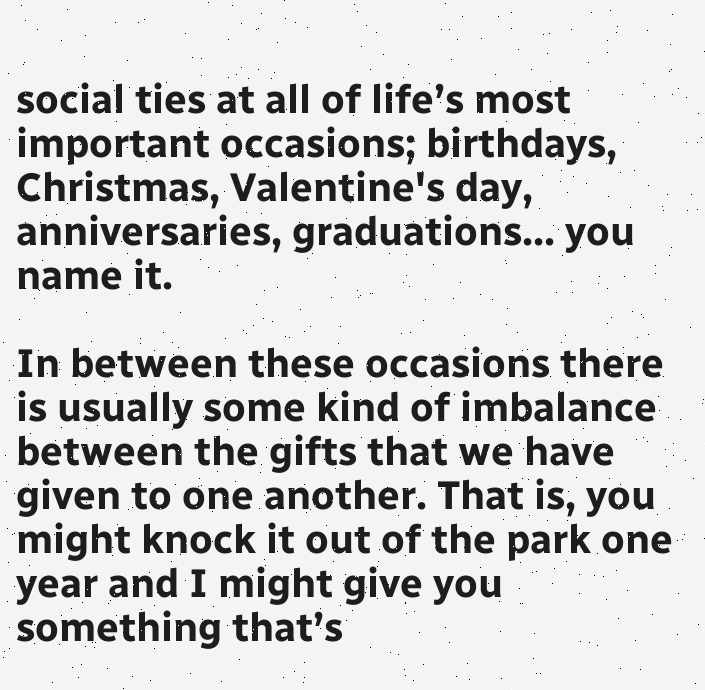social ties at all of life’s most important occasions; birthdays, Christmas, Valentine's day, anniversaries, graduations... you name it.

In between these occasions there is usually some kind of imbalance between the gifts that we have given to one another. That is, you might knock it out of the park one year and I might give you something that’s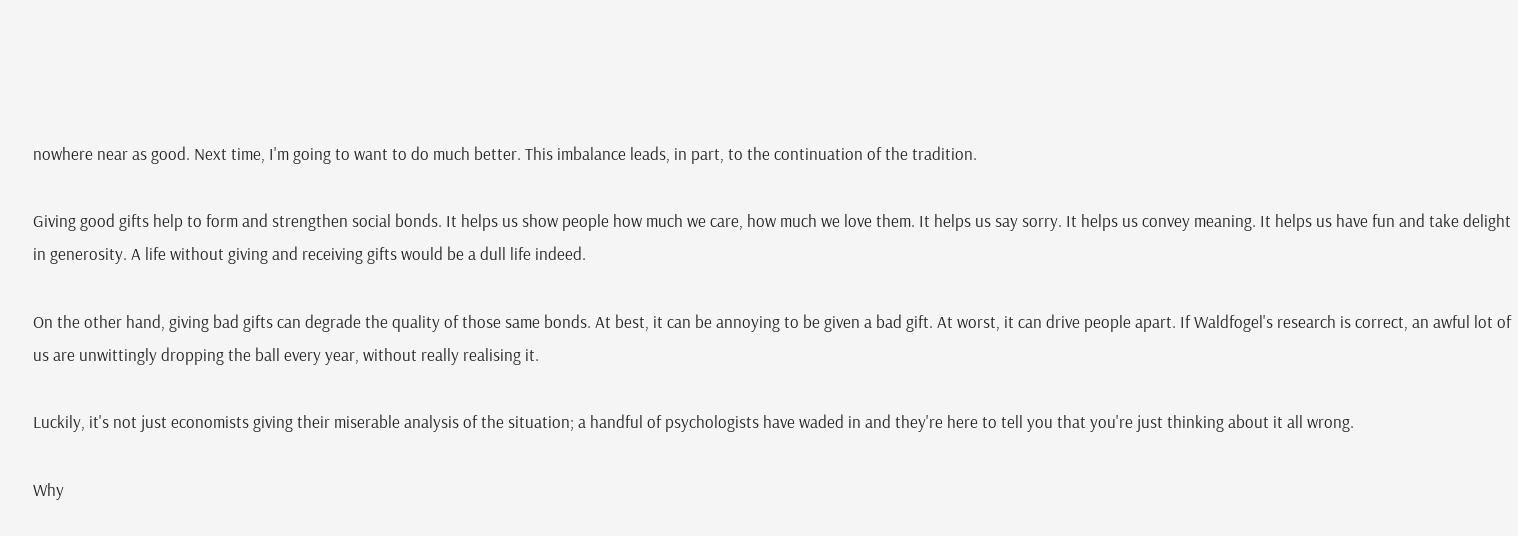nowhere near as good. Next time, I'm going to want to do much better. This imbalance leads, in part, to the continuation of the tradition.

Giving good gifts help to form and strengthen social bonds. It helps us show people how much we care, how much we love them. It helps us say sorry. It helps us convey meaning. It helps us have fun and take delight in generosity. A life without giving and receiving gifts would be a dull life indeed.

On the other hand, giving bad gifts can degrade the quality of those same bonds. At best, it can be annoying to be given a bad gift. At worst, it can drive people apart. If Waldfogel's research is correct, an awful lot of us are unwittingly dropping the ball every year, without really realising it.

Luckily, it's not just economists giving their miserable analysis of the situation; a handful of psychologists have waded in and they're here to tell you that you're just thinking about it all wrong.

Why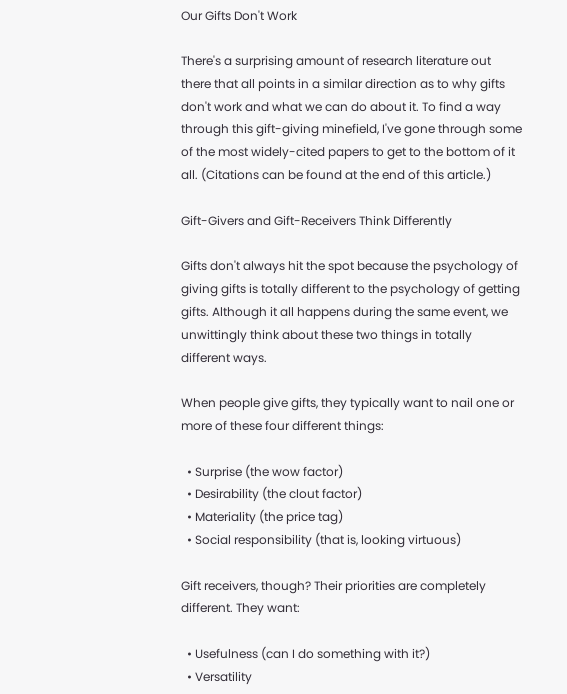Our Gifts Don't Work

There's a surprising amount of research literature out there that all points in a similar direction as to why gifts don't work and what we can do about it. To find a way through this gift-giving minefield, I've gone through some of the most widely-cited papers to get to the bottom of it all. (Citations can be found at the end of this article.)

Gift-Givers and Gift-Receivers Think Differently

Gifts don't always hit the spot because the psychology of giving gifts is totally different to the psychology of getting gifts. Although it all happens during the same event, we unwittingly think about these two things in totally different ways.

When people give gifts, they typically want to nail one or more of these four different things:

  • Surprise (the wow factor)
  • Desirability (the clout factor)
  • Materiality (the price tag)
  • Social responsibility (that is, looking virtuous)

Gift receivers, though? Their priorities are completely different. They want:

  • Usefulness (can I do something with it?)
  • Versatility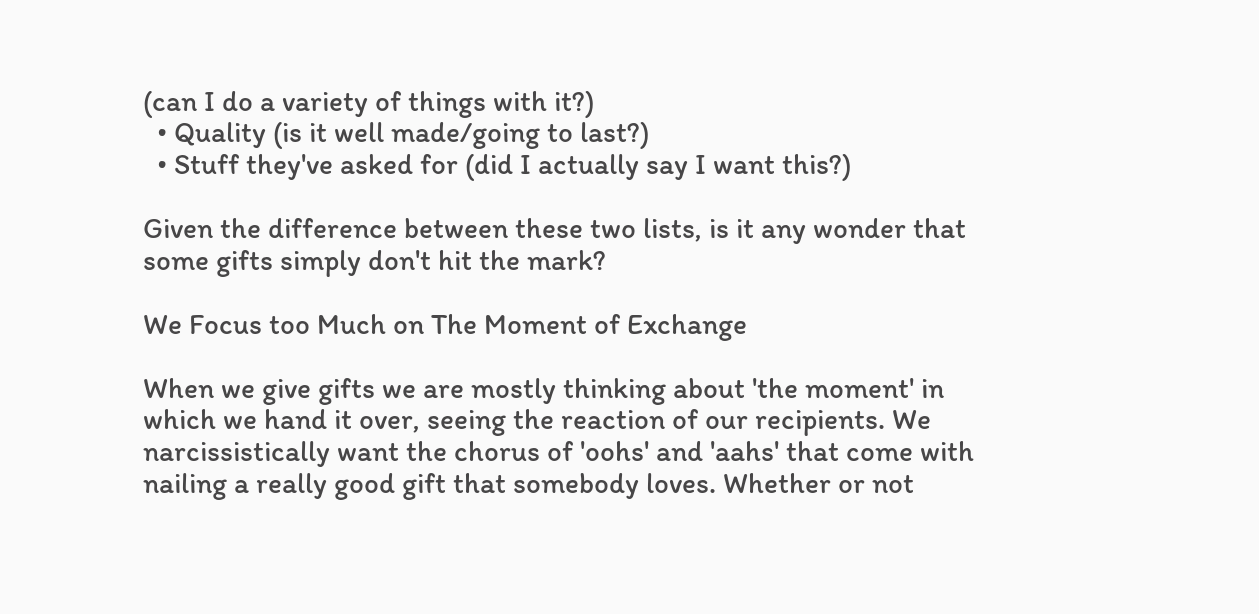(can I do a variety of things with it?)
  • Quality (is it well made/going to last?)
  • Stuff they've asked for (did I actually say I want this?)

Given the difference between these two lists, is it any wonder that some gifts simply don't hit the mark?

We Focus too Much on The Moment of Exchange

When we give gifts we are mostly thinking about 'the moment' in which we hand it over, seeing the reaction of our recipients. We narcissistically want the chorus of 'oohs' and 'aahs' that come with nailing a really good gift that somebody loves. Whether or not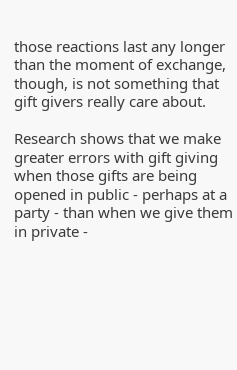those reactions last any longer than the moment of exchange, though, is not something that gift givers really care about.

Research shows that we make greater errors with gift giving when those gifts are being opened in public - perhaps at a party - than when we give them in private -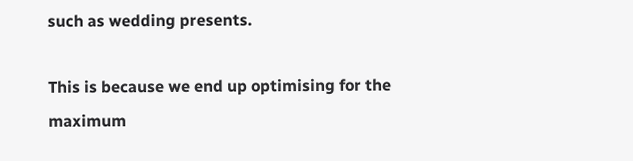such as wedding presents.

This is because we end up optimising for the maximum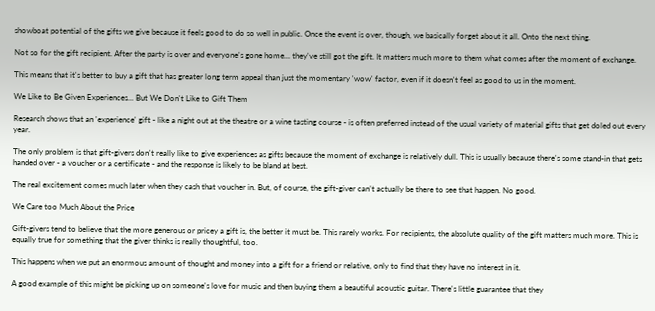showboat potential of the gifts we give because it feels good to do so well in public. Once the event is over, though, we basically forget about it all. Onto the next thing.

Not so for the gift recipient. After the party is over and everyone's gone home... they've still got the gift. It matters much more to them what comes after the moment of exchange.

This means that it's better to buy a gift that has greater long term appeal than just the momentary 'wow' factor, even if it doesn't feel as good to us in the moment.

We Like to Be Given Experiences... But We Don't Like to Gift Them

Research shows that an 'experience' gift - like a night out at the theatre or a wine tasting course - is often preferred instead of the usual variety of material gifts that get doled out every year.

The only problem is that gift-givers don't really like to give experiences as gifts because the moment of exchange is relatively dull. This is usually because there's some stand-in that gets handed over - a voucher or a certificate - and the response is likely to be bland at best.

The real excitement comes much later when they cash that voucher in. But, of course, the gift-giver can’t actually be there to see that happen. No good.

We Care too Much About the Price

Gift-givers tend to believe that the more generous or pricey a gift is, the better it must be. This rarely works. For recipients, the absolute quality of the gift matters much more. This is equally true for something that the giver thinks is really thoughtful, too.

This happens when we put an enormous amount of thought and money into a gift for a friend or relative, only to find that they have no interest in it.

A good example of this might be picking up on someone's love for music and then buying them a beautiful acoustic guitar. There's little guarantee that they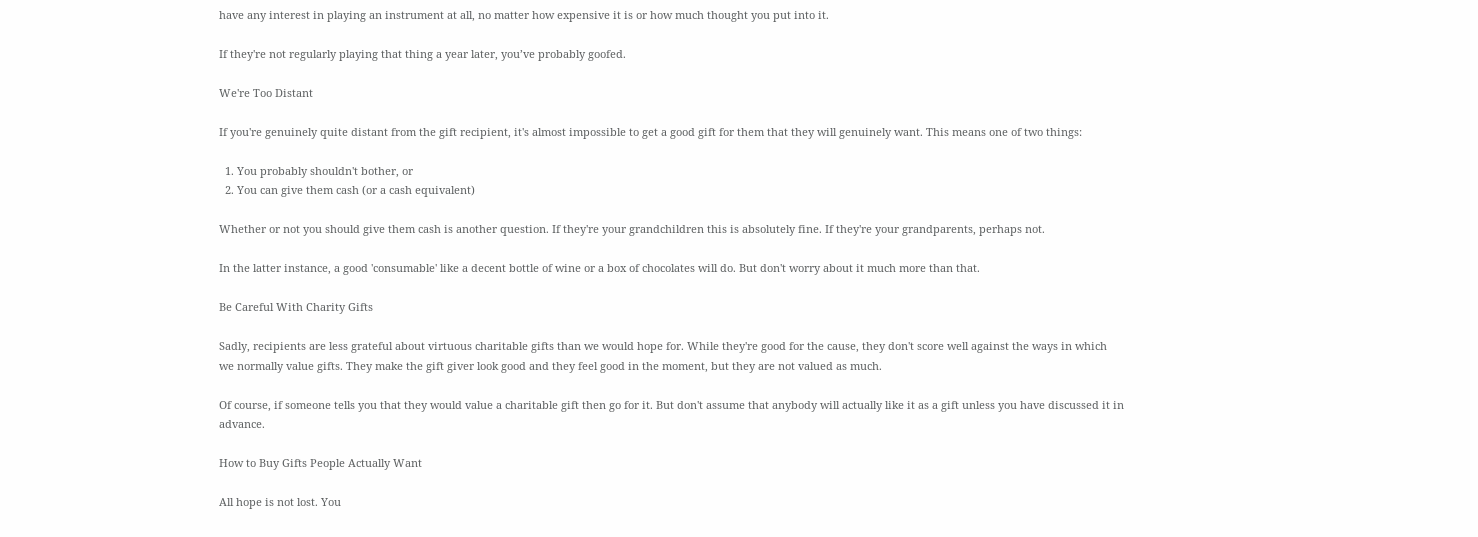have any interest in playing an instrument at all, no matter how expensive it is or how much thought you put into it.

If they're not regularly playing that thing a year later, you’ve probably goofed.

We're Too Distant

If you're genuinely quite distant from the gift recipient, it's almost impossible to get a good gift for them that they will genuinely want. This means one of two things:

  1. You probably shouldn't bother, or
  2. You can give them cash (or a cash equivalent)

Whether or not you should give them cash is another question. If they're your grandchildren this is absolutely fine. If they're your grandparents, perhaps not.

In the latter instance, a good 'consumable' like a decent bottle of wine or a box of chocolates will do. But don't worry about it much more than that.

Be Careful With Charity Gifts

Sadly, recipients are less grateful about virtuous charitable gifts than we would hope for. While they're good for the cause, they don't score well against the ways in which we normally value gifts. They make the gift giver look good and they feel good in the moment, but they are not valued as much.

Of course, if someone tells you that they would value a charitable gift then go for it. But don't assume that anybody will actually like it as a gift unless you have discussed it in advance.

How to Buy Gifts People Actually Want

All hope is not lost. You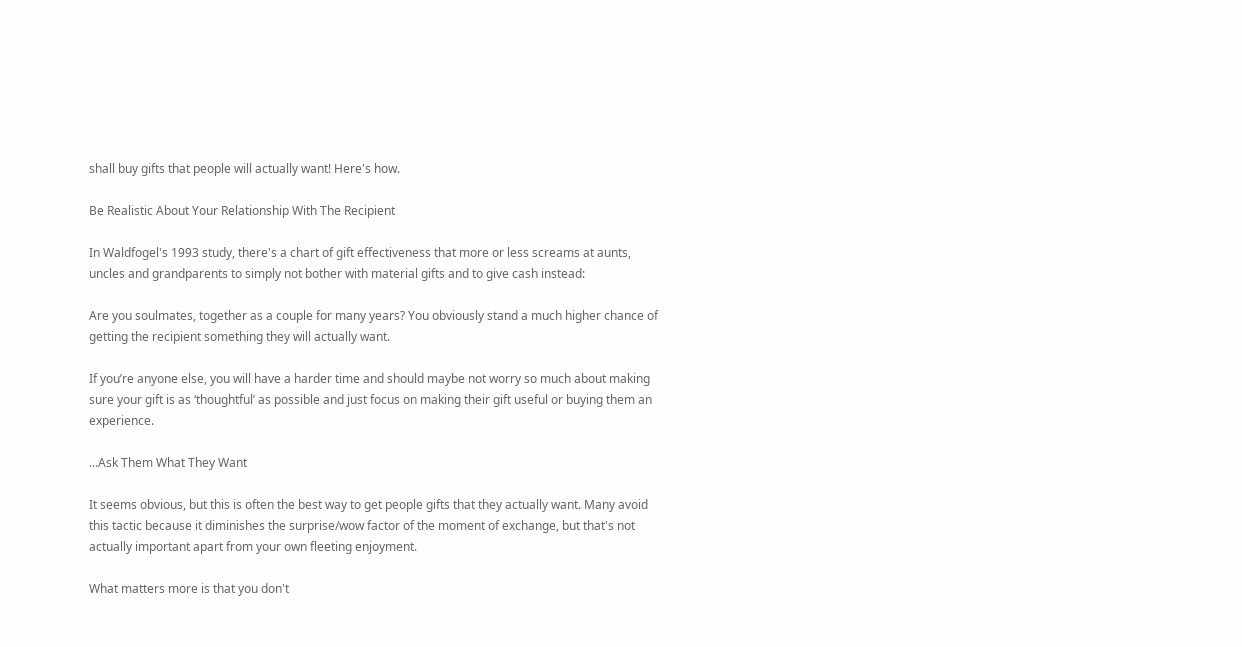shall buy gifts that people will actually want! Here's how.

Be Realistic About Your Relationship With The Recipient

In Waldfogel's 1993 study, there's a chart of gift effectiveness that more or less screams at aunts, uncles and grandparents to simply not bother with material gifts and to give cash instead:

Are you soulmates, together as a couple for many years? You obviously stand a much higher chance of getting the recipient something they will actually want.

If you’re anyone else, you will have a harder time and should maybe not worry so much about making sure your gift is as ‘thoughtful’ as possible and just focus on making their gift useful or buying them an experience.

...Ask Them What They Want

It seems obvious, but this is often the best way to get people gifts that they actually want. Many avoid this tactic because it diminishes the surprise/wow factor of the moment of exchange, but that's not actually important apart from your own fleeting enjoyment.

What matters more is that you don't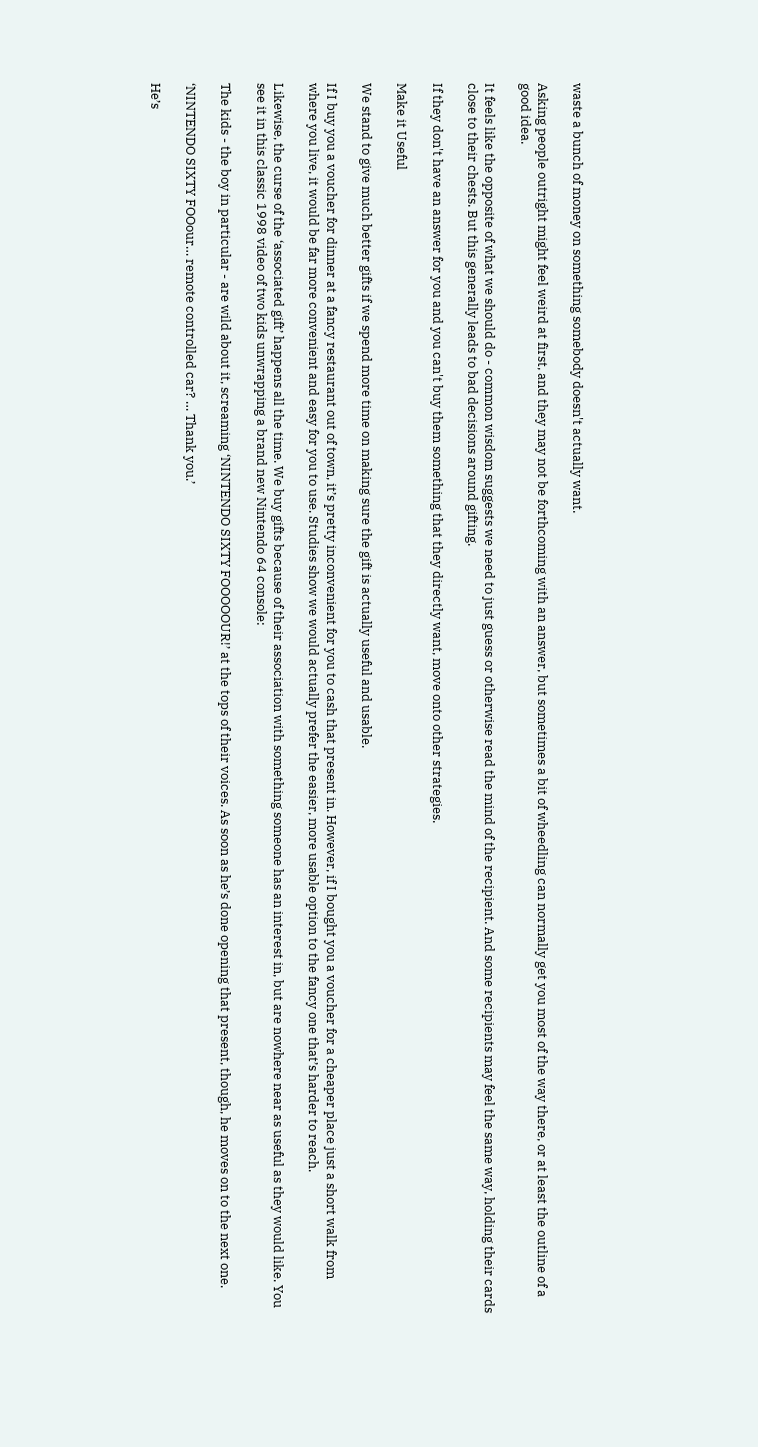waste a bunch of money on something somebody doesn't actually want.

Asking people outright might feel weird at first, and they may not be forthcoming with an answer, but sometimes a bit of wheedling can normally get you most of the way there, or at least the outline of a good idea.

It feels like the opposite of what we should do - common wisdom suggests we need to just guess or otherwise read the mind of the recipient. And some recipients may feel the same way, holding their cards close to their chests. But this generally leads to bad decisions around gifting.

If they don't have an answer for you and you can't buy them something that they directly want, move onto other strategies.

Make it Useful

We stand to give much better gifts if we spend more time on making sure the gift is actually useful and usable.

If I buy you a voucher for dinner at a fancy restaurant out of town, it’s pretty inconvenient for you to cash that present in. However, if I bought you a voucher for a cheaper place just a short walk from where you live, it would be far more convenient and easy for you to use. Studies show we would actually prefer the easier, more usable option to the fancy one that’s harder to reach.

Likewise, the curse of the ‘associated gift’ happens all the time. We buy gifts because of their association with something someone has an interest in, but are nowhere near as useful as they would like. You see it in this classic 1998 video of two kids unwrapping a brand new Nintendo 64 console:

The kids - the boy in particular - are wild about it, screaming ‘NINTENDO SIXTY FOOOOOUR!’ at the tops of their voices. As soon as he’s done opening that present, though, he moves on to the next one.

‘NINTENDO SIXTY FOOour… remote controlled car? … Thank you.’

He’s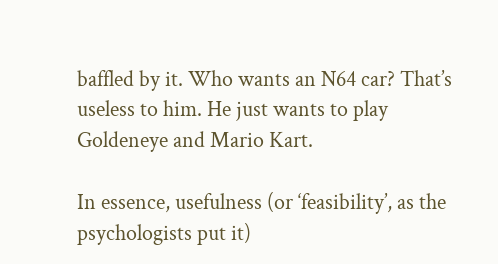baffled by it. Who wants an N64 car? That’s useless to him. He just wants to play Goldeneye and Mario Kart.

In essence, usefulness (or ‘feasibility’, as the psychologists put it)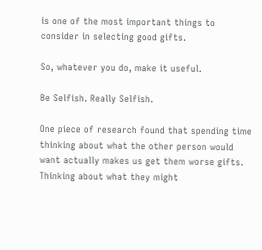is one of the most important things to consider in selecting good gifts.

So, whatever you do, make it useful.

Be Selfish. Really Selfish.

One piece of research found that spending time thinking about what the other person would want actually makes us get them worse gifts. Thinking about what they might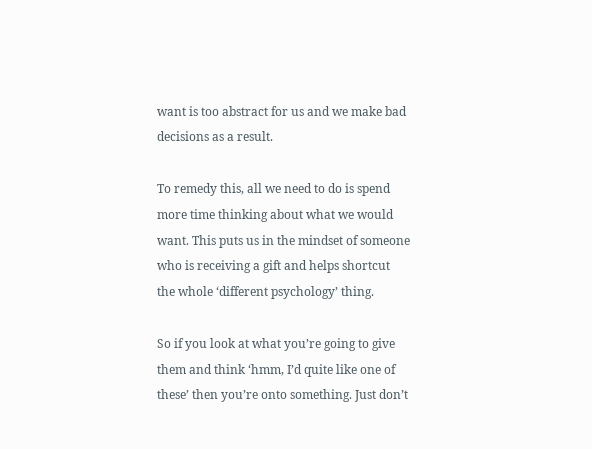want is too abstract for us and we make bad decisions as a result.

To remedy this, all we need to do is spend more time thinking about what we would want. This puts us in the mindset of someone who is receiving a gift and helps shortcut the whole ‘different psychology’ thing.

So if you look at what you’re going to give them and think ‘hmm, I’d quite like one of these’ then you’re onto something. Just don’t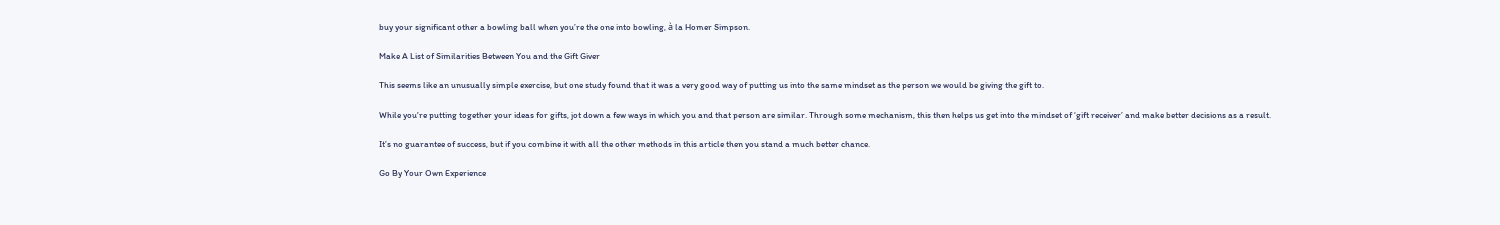buy your significant other a bowling ball when you’re the one into bowling, à la Homer Simpson.

Make A List of Similarities Between You and the Gift Giver

This seems like an unusually simple exercise, but one study found that it was a very good way of putting us into the same mindset as the person we would be giving the gift to.

While you're putting together your ideas for gifts, jot down a few ways in which you and that person are similar. Through some mechanism, this then helps us get into the mindset of ‘gift receiver’ and make better decisions as a result.

It’s no guarantee of success, but if you combine it with all the other methods in this article then you stand a much better chance.

Go By Your Own Experience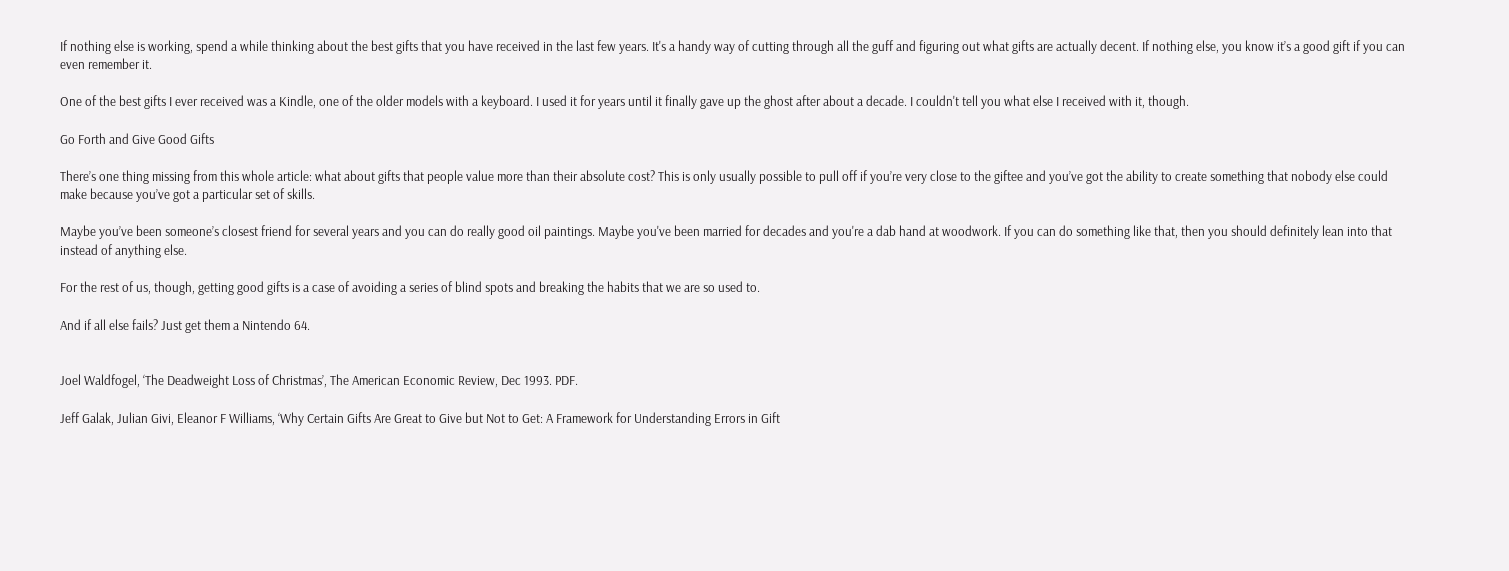If nothing else is working, spend a while thinking about the best gifts that you have received in the last few years. It's a handy way of cutting through all the guff and figuring out what gifts are actually decent. If nothing else, you know it’s a good gift if you can even remember it.

One of the best gifts I ever received was a Kindle, one of the older models with a keyboard. I used it for years until it finally gave up the ghost after about a decade. I couldn't tell you what else I received with it, though.

Go Forth and Give Good Gifts

There’s one thing missing from this whole article: what about gifts that people value more than their absolute cost? This is only usually possible to pull off if you’re very close to the giftee and you’ve got the ability to create something that nobody else could make because you’ve got a particular set of skills.

Maybe you’ve been someone’s closest friend for several years and you can do really good oil paintings. Maybe you've been married for decades and you're a dab hand at woodwork. If you can do something like that, then you should definitely lean into that instead of anything else.

For the rest of us, though, getting good gifts is a case of avoiding a series of blind spots and breaking the habits that we are so used to.

And if all else fails? Just get them a Nintendo 64.


Joel Waldfogel, ‘The Deadweight Loss of Christmas’, The American Economic Review, Dec 1993. PDF.

Jeff Galak, Julian Givi, Eleanor F Williams, ‘Why Certain Gifts Are Great to Give but Not to Get: A Framework for Understanding Errors in Gift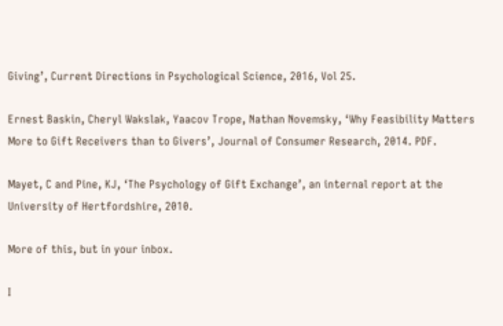Giving’, Current Directions in Psychological Science, 2016, Vol 25.

Ernest Baskin, Cheryl Wakslak, Yaacov Trope, Nathan Novemsky, ‘Why Feasibility Matters More to Gift Receivers than to Givers’, Journal of Consumer Research, 2014. PDF.

Mayet, C and Pine, KJ, ‘The Psychology of Gift Exchange’, an internal report at the University of Hertfordshire, 2010.

More of this, but in your inbox.

I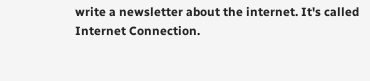write a newsletter about the internet. It's called Internet Connection.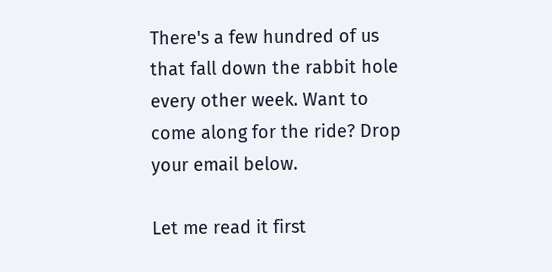There's a few hundred of us that fall down the rabbit hole every other week. Want to come along for the ride? Drop your email below.

Let me read it first